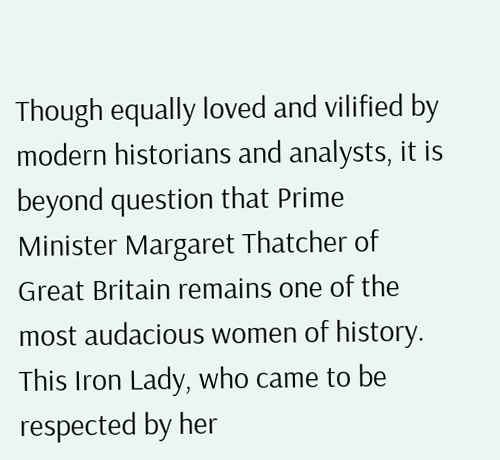Though equally loved and vilified by modern historians and analysts, it is beyond question that Prime Minister Margaret Thatcher of Great Britain remains one of the most audacious women of history. This Iron Lady, who came to be respected by her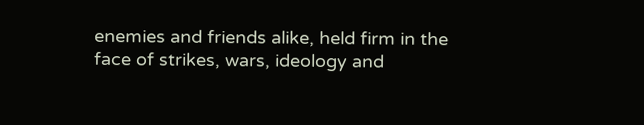enemies and friends alike, held firm in the face of strikes, wars, ideology and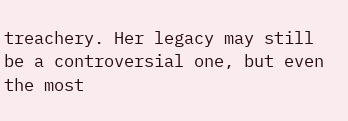treachery. Her legacy may still be a controversial one, but even the most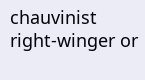chauvinist right-winger or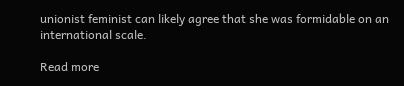unionist feminist can likely agree that she was formidable on an international scale.

Read more